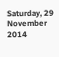Saturday, 29 November 2014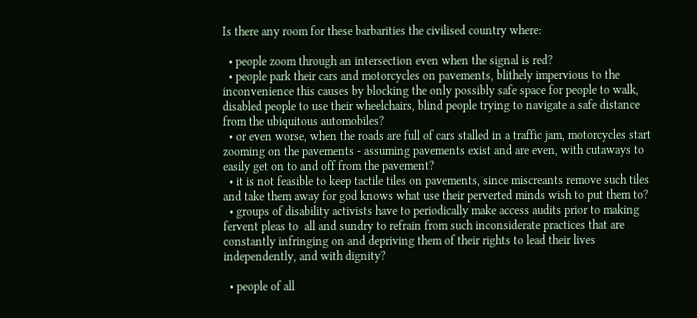Is there any room for these barbarities the civilised country where:

  • people zoom through an intersection even when the signal is red?
  • people park their cars and motorcycles on pavements, blithely impervious to the inconvenience this causes by blocking the only possibly safe space for people to walk, disabled people to use their wheelchairs, blind people trying to navigate a safe distance from the ubiquitous automobiles?
  • or even worse, when the roads are full of cars stalled in a traffic jam, motorcycles start zooming on the pavements - assuming pavements exist and are even, with cutaways to easily get on to and off from the pavement?
  • it is not feasible to keep tactile tiles on pavements, since miscreants remove such tiles and take them away for god knows what use their perverted minds wish to put them to?
  • groups of disability activists have to periodically make access audits prior to making fervent pleas to  all and sundry to refrain from such inconsiderate practices that are constantly infringing on and depriving them of their rights to lead their lives independently, and with dignity?

  • people of all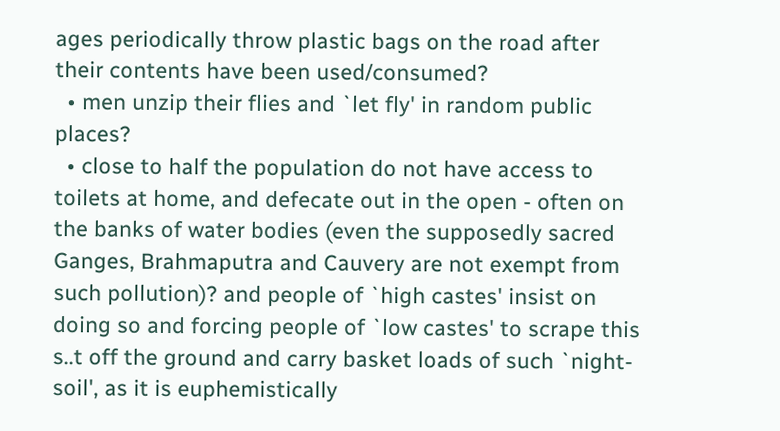ages periodically throw plastic bags on the road after their contents have been used/consumed?
  • men unzip their flies and `let fly' in random public places?
  • close to half the population do not have access to toilets at home, and defecate out in the open - often on the banks of water bodies (even the supposedly sacred Ganges, Brahmaputra and Cauvery are not exempt from such pollution)? and people of `high castes' insist on doing so and forcing people of `low castes' to scrape this s..t off the ground and carry basket loads of such `night-soil', as it is euphemistically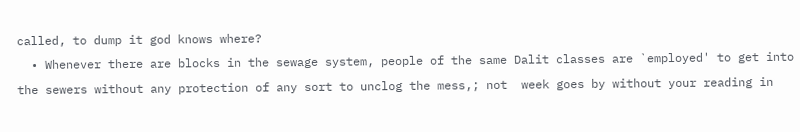called, to dump it god knows where?
  • Whenever there are blocks in the sewage system, people of the same Dalit classes are `employed' to get into the sewers without any protection of any sort to unclog the mess,; not  week goes by without your reading in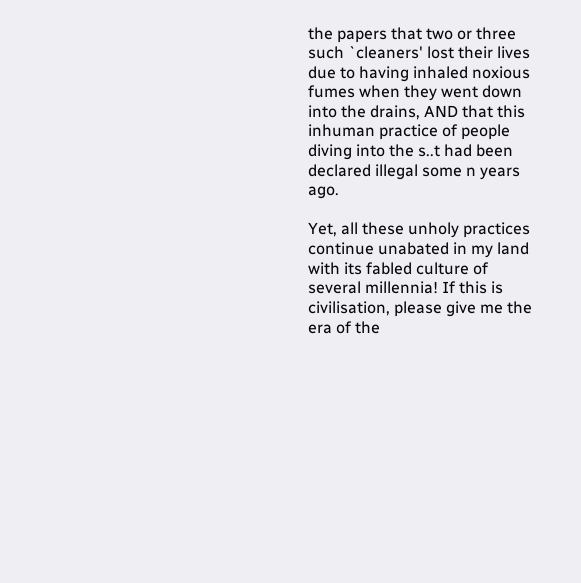the papers that two or three such `cleaners' lost their lives due to having inhaled noxious fumes when they went down into the drains, AND that this inhuman practice of people diving into the s..t had been declared illegal some n years ago.

Yet, all these unholy practices continue unabated in my land with its fabled culture of several millennia! If this is civilisation, please give me the era of the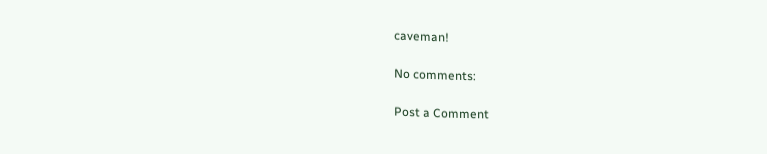caveman!

No comments:

Post a Comment